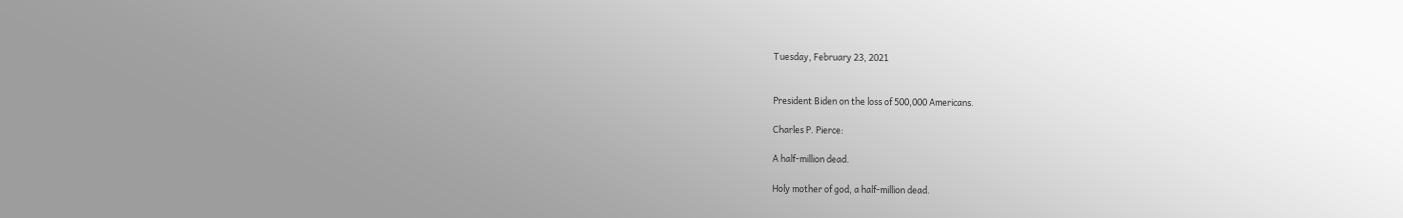Tuesday, February 23, 2021


President Biden on the loss of 500,000 Americans.

Charles P. Pierce:

A half-million dead.

Holy mother of god, a half-million dead.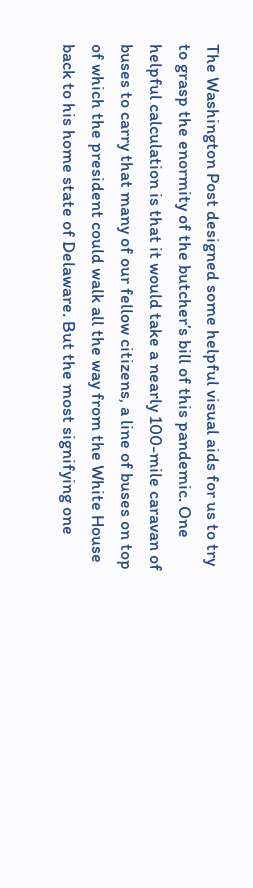The Washington Post designed some helpful visual aids for us to try to grasp the enormity of the butcher’s bill of this pandemic. One helpful calculation is that it would take a nearly 100-mile caravan of buses to carry that many of our fellow citizens, a line of buses on top of which the president could walk all the way from the White House back to his home state of Delaware. But the most signifying one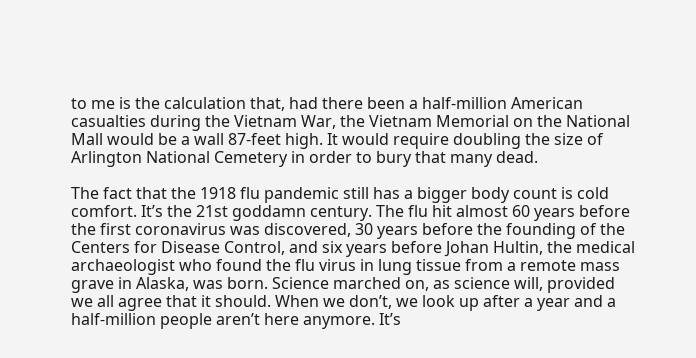to me is the calculation that, had there been a half-million American casualties during the Vietnam War, the Vietnam Memorial on the National Mall would be a wall 87-feet high. It would require doubling the size of Arlington National Cemetery in order to bury that many dead.

The fact that the 1918 flu pandemic still has a bigger body count is cold comfort. It’s the 21st goddamn century. The flu hit almost 60 years before the first coronavirus was discovered, 30 years before the founding of the Centers for Disease Control, and six years before Johan Hultin, the medical archaeologist who found the flu virus in lung tissue from a remote mass grave in Alaska, was born. Science marched on, as science will, provided we all agree that it should. When we don’t, we look up after a year and a half-million people aren’t here anymore. It’s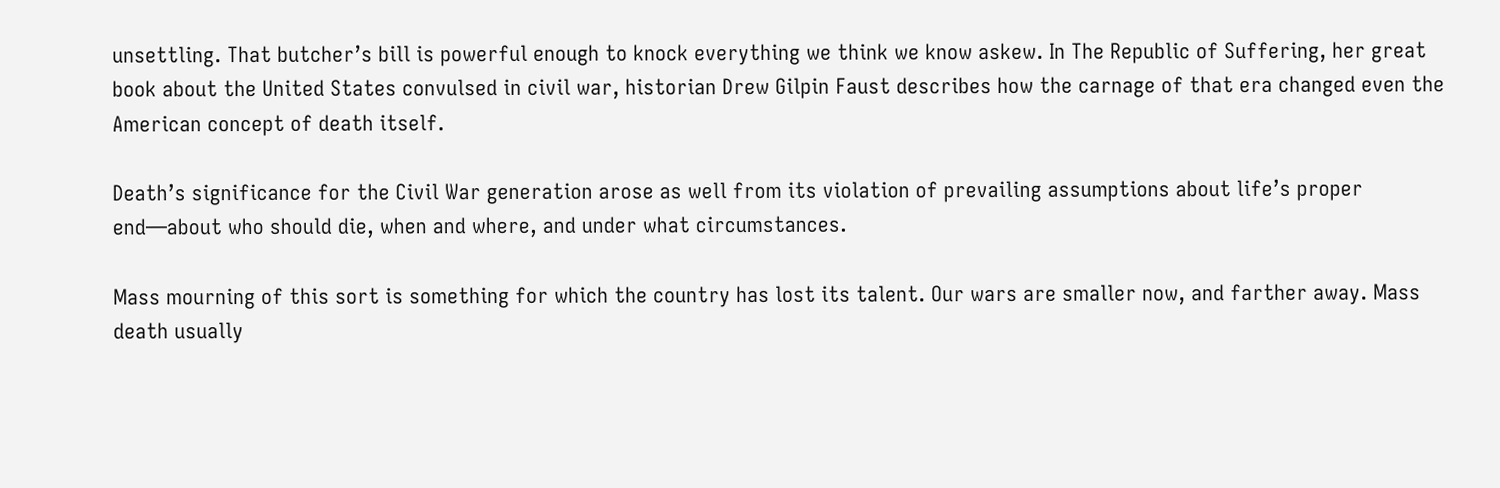unsettling. That butcher’s bill is powerful enough to knock everything we think we know askew. In The Republic of Suffering, her great book about the United States convulsed in civil war, historian Drew Gilpin Faust describes how the carnage of that era changed even the American concept of death itself.

Death’s significance for the Civil War generation arose as well from its violation of prevailing assumptions about life’s proper end—about who should die, when and where, and under what circumstances.

Mass mourning of this sort is something for which the country has lost its talent. Our wars are smaller now, and farther away. Mass death usually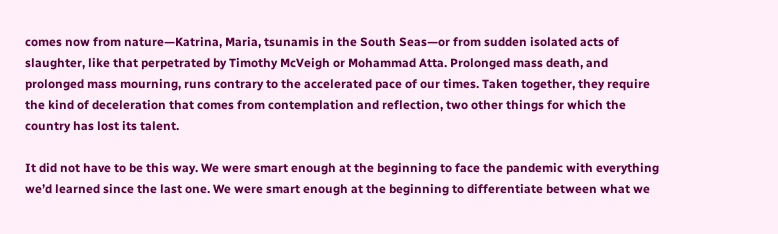comes now from nature—Katrina, Maria, tsunamis in the South Seas—or from sudden isolated acts of slaughter, like that perpetrated by Timothy McVeigh or Mohammad Atta. Prolonged mass death, and prolonged mass mourning, runs contrary to the accelerated pace of our times. Taken together, they require the kind of deceleration that comes from contemplation and reflection, two other things for which the country has lost its talent.

It did not have to be this way. We were smart enough at the beginning to face the pandemic with everything we’d learned since the last one. We were smart enough at the beginning to differentiate between what we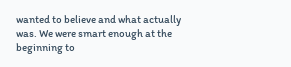wanted to believe and what actually was. We were smart enough at the beginning to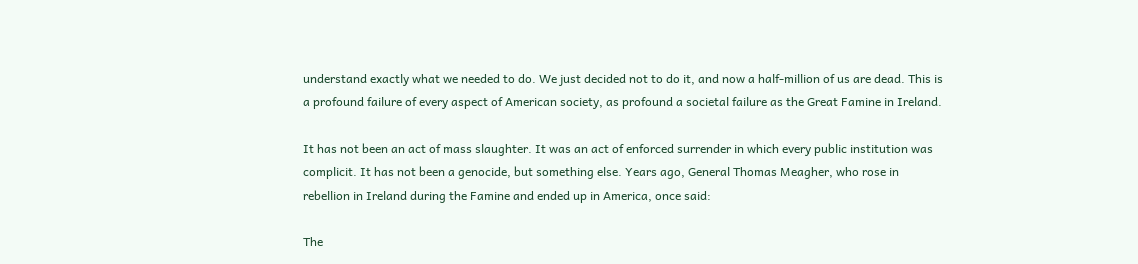understand exactly what we needed to do. We just decided not to do it, and now a half-million of us are dead. This is a profound failure of every aspect of American society, as profound a societal failure as the Great Famine in Ireland.

It has not been an act of mass slaughter. It was an act of enforced surrender in which every public institution was complicit. It has not been a genocide, but something else. Years ago, General Thomas Meagher, who rose in rebellion in Ireland during the Famine and ended up in America, once said:

The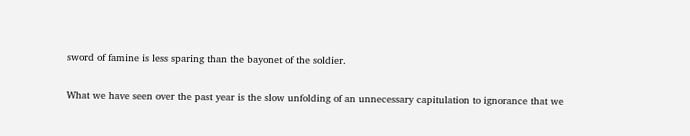sword of famine is less sparing than the bayonet of the soldier.

What we have seen over the past year is the slow unfolding of an unnecessary capitulation to ignorance that we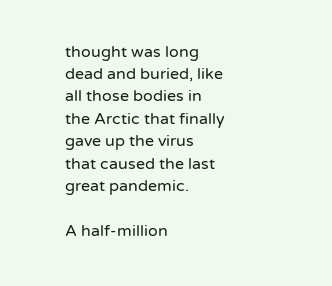thought was long dead and buried, like all those bodies in the Arctic that finally gave up the virus that caused the last great pandemic.

A half-million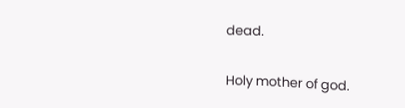dead.

Holy mother of god.